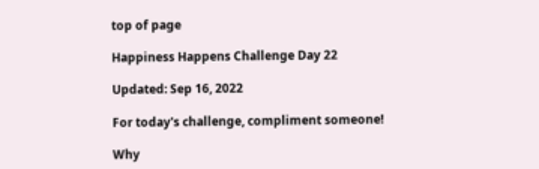top of page

Happiness Happens Challenge Day 22

Updated: Sep 16, 2022

For today's challenge, compliment someone!

Why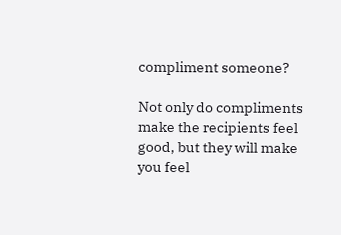compliment someone?

Not only do compliments make the recipients feel good, but they will make you feel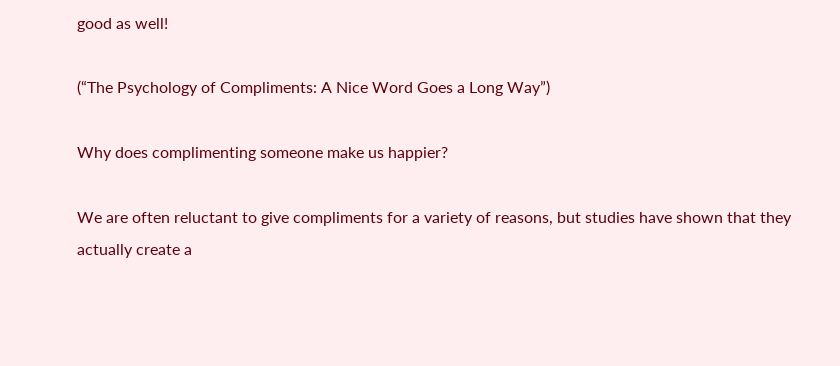good as well!

(“The Psychology of Compliments: A Nice Word Goes a Long Way”)

Why does complimenting someone make us happier?

We are often reluctant to give compliments for a variety of reasons, but studies have shown that they actually create a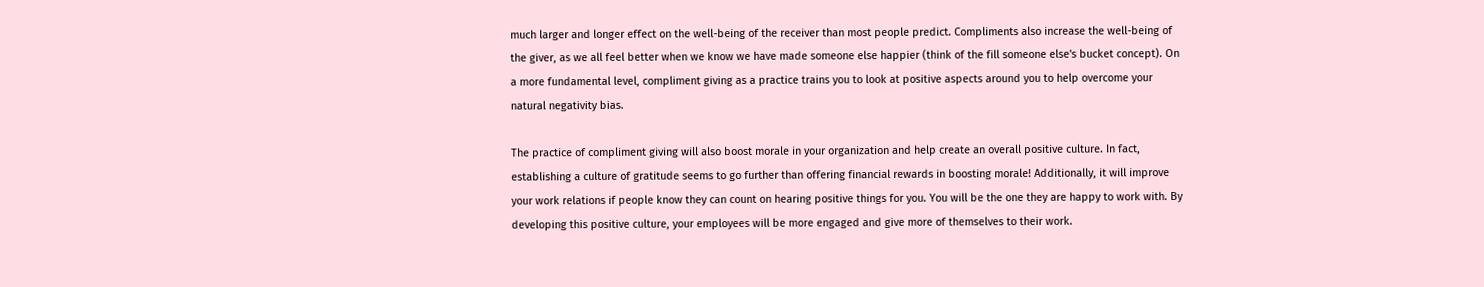much larger and longer effect on the well-being of the receiver than most people predict. Compliments also increase the well-being of the giver, as we all feel better when we know we have made someone else happier (think of the fill someone else's bucket concept). On a more fundamental level, compliment giving as a practice trains you to look at positive aspects around you to help overcome your natural negativity bias.

The practice of compliment giving will also boost morale in your organization and help create an overall positive culture. In fact, establishing a culture of gratitude seems to go further than offering financial rewards in boosting morale! Additionally, it will improve your work relations if people know they can count on hearing positive things for you. You will be the one they are happy to work with. By developing this positive culture, your employees will be more engaged and give more of themselves to their work.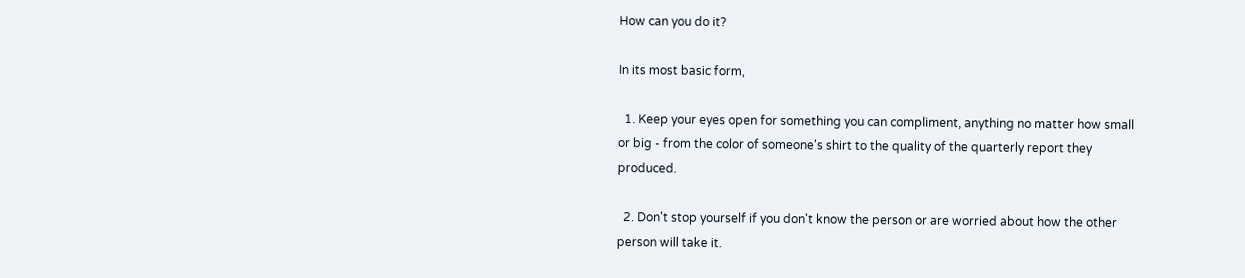How can you do it?

In its most basic form,

  1. Keep your eyes open for something you can compliment, anything no matter how small or big - from the color of someone's shirt to the quality of the quarterly report they produced.

  2. Don't stop yourself if you don't know the person or are worried about how the other person will take it.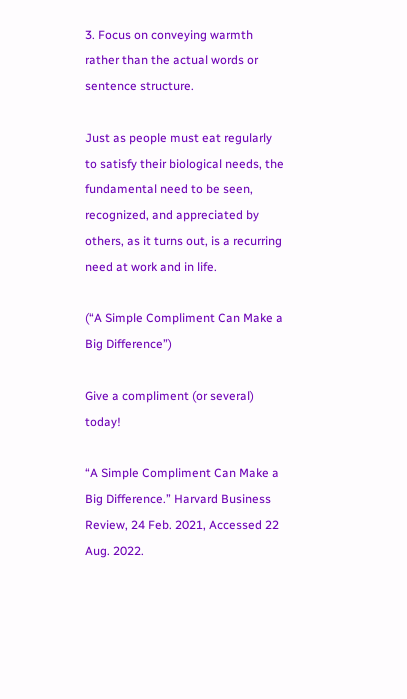3. Focus on conveying warmth rather than the actual words or sentence structure.

Just as people must eat regularly to satisfy their biological needs, the fundamental need to be seen, recognized, and appreciated by others, as it turns out, is a recurring need at work and in life.

(“A Simple Compliment Can Make a Big Difference”)

Give a compliment (or several) today!

“A Simple Compliment Can Make a Big Difference.” Harvard Business Review, 24 Feb. 2021, Accessed 22 Aug. 2022.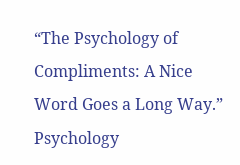“The Psychology of Compliments: A Nice Word Goes a Long Way.” Psychology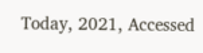Today, 2021, Accessed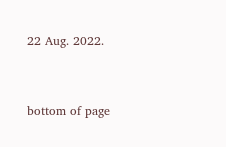22 Aug. 2022.


bottom of page